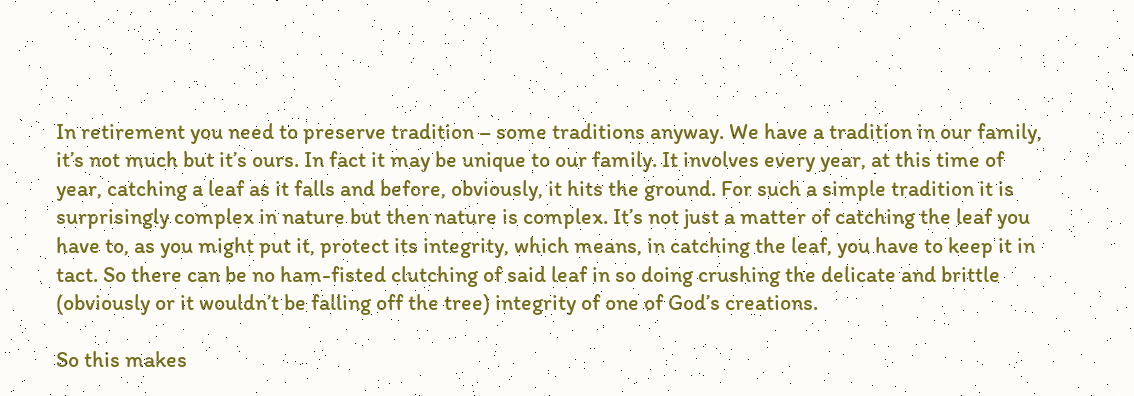In retirement you need to preserve tradition – some traditions anyway. We have a tradition in our family, it’s not much but it’s ours. In fact it may be unique to our family. It involves every year, at this time of year, catching a leaf as it falls and before, obviously, it hits the ground. For such a simple tradition it is surprisingly complex in nature but then nature is complex. It’s not just a matter of catching the leaf you have to, as you might put it, protect its integrity, which means, in catching the leaf, you have to keep it in tact. So there can be no ham-fisted clutching of said leaf in so doing crushing the delicate and brittle (obviously or it wouldn’t be falling off the tree) integrity of one of God’s creations.

So this makes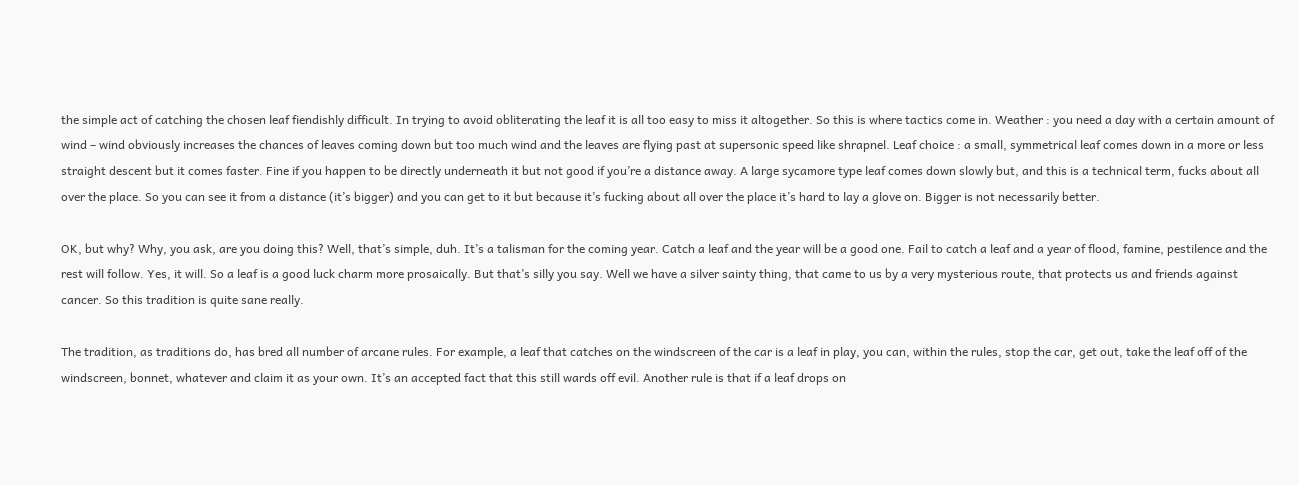the simple act of catching the chosen leaf fiendishly difficult. In trying to avoid obliterating the leaf it is all too easy to miss it altogether. So this is where tactics come in. Weather : you need a day with a certain amount of wind – wind obviously increases the chances of leaves coming down but too much wind and the leaves are flying past at supersonic speed like shrapnel. Leaf choice : a small, symmetrical leaf comes down in a more or less straight descent but it comes faster. Fine if you happen to be directly underneath it but not good if you’re a distance away. A large sycamore type leaf comes down slowly but, and this is a technical term, fucks about all over the place. So you can see it from a distance (it’s bigger) and you can get to it but because it’s fucking about all over the place it’s hard to lay a glove on. Bigger is not necessarily better.

OK, but why? Why, you ask, are you doing this? Well, that’s simple, duh. It’s a talisman for the coming year. Catch a leaf and the year will be a good one. Fail to catch a leaf and a year of flood, famine, pestilence and the rest will follow. Yes, it will. So a leaf is a good luck charm more prosaically. But that’s silly you say. Well we have a silver sainty thing, that came to us by a very mysterious route, that protects us and friends against cancer. So this tradition is quite sane really.

The tradition, as traditions do, has bred all number of arcane rules. For example, a leaf that catches on the windscreen of the car is a leaf in play, you can, within the rules, stop the car, get out, take the leaf off of the windscreen, bonnet, whatever and claim it as your own. It’s an accepted fact that this still wards off evil. Another rule is that if a leaf drops on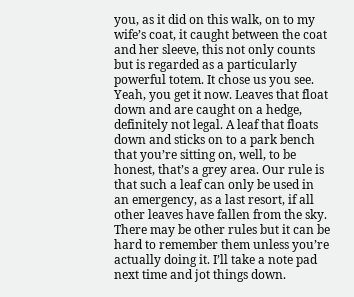you, as it did on this walk, on to my wife’s coat, it caught between the coat and her sleeve, this not only counts but is regarded as a particularly powerful totem. It chose us you see. Yeah, you get it now. Leaves that float down and are caught on a hedge, definitely not legal. A leaf that floats down and sticks on to a park bench that you’re sitting on, well, to be honest, that’s a grey area. Our rule is that such a leaf can only be used in an emergency, as a last resort, if all other leaves have fallen from the sky. There may be other rules but it can be hard to remember them unless you’re actually doing it. I’ll take a note pad next time and jot things down.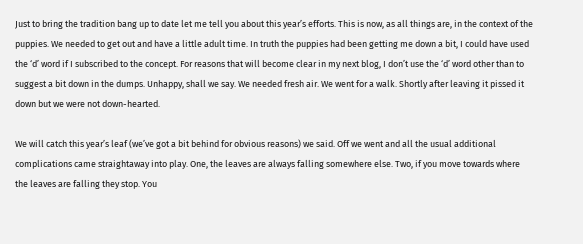Just to bring the tradition bang up to date let me tell you about this year’s efforts. This is now, as all things are, in the context of the puppies. We needed to get out and have a little adult time. In truth the puppies had been getting me down a bit, I could have used the ‘d’ word if I subscribed to the concept. For reasons that will become clear in my next blog, I don’t use the ‘d’ word other than to suggest a bit down in the dumps. Unhappy, shall we say. We needed fresh air. We went for a walk. Shortly after leaving it pissed it down but we were not down-hearted.

We will catch this year’s leaf (we’ve got a bit behind for obvious reasons) we said. Off we went and all the usual additional complications came straightaway into play. One, the leaves are always falling somewhere else. Two, if you move towards where the leaves are falling they stop. You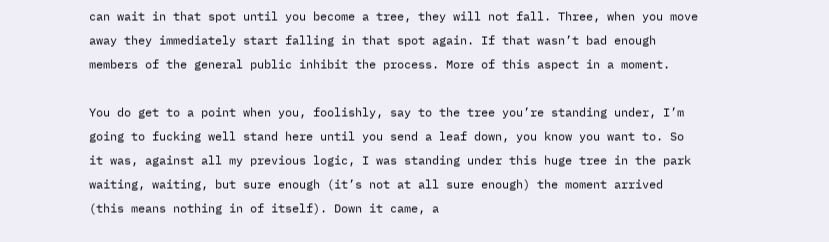can wait in that spot until you become a tree, they will not fall. Three, when you move away they immediately start falling in that spot again. If that wasn’t bad enough members of the general public inhibit the process. More of this aspect in a moment.

You do get to a point when you, foolishly, say to the tree you’re standing under, I’m going to fucking well stand here until you send a leaf down, you know you want to. So it was, against all my previous logic, I was standing under this huge tree in the park waiting, waiting, but sure enough (it’s not at all sure enough) the moment arrived (this means nothing in of itself). Down it came, a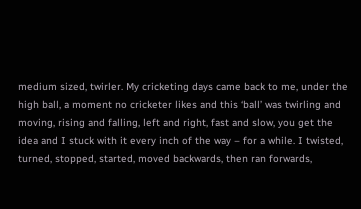medium sized, twirler. My cricketing days came back to me, under the high ball, a moment no cricketer likes and this ‘ball’ was twirling and moving, rising and falling, left and right, fast and slow, you get the idea and I stuck with it every inch of the way – for a while. I twisted, turned, stopped, started, moved backwards, then ran forwards,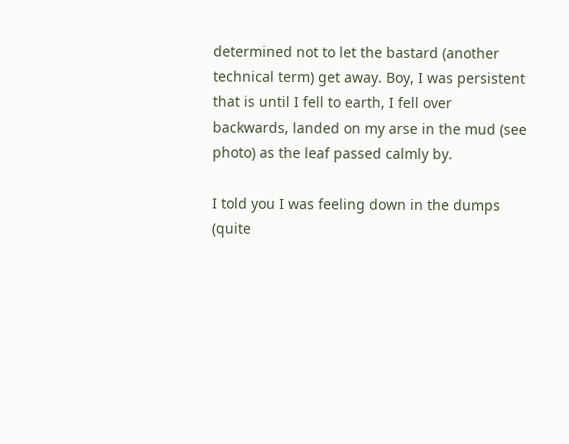determined not to let the bastard (another technical term) get away. Boy, I was persistent that is until I fell to earth, I fell over backwards, landed on my arse in the mud (see photo) as the leaf passed calmly by.

I told you I was feeling down in the dumps (quite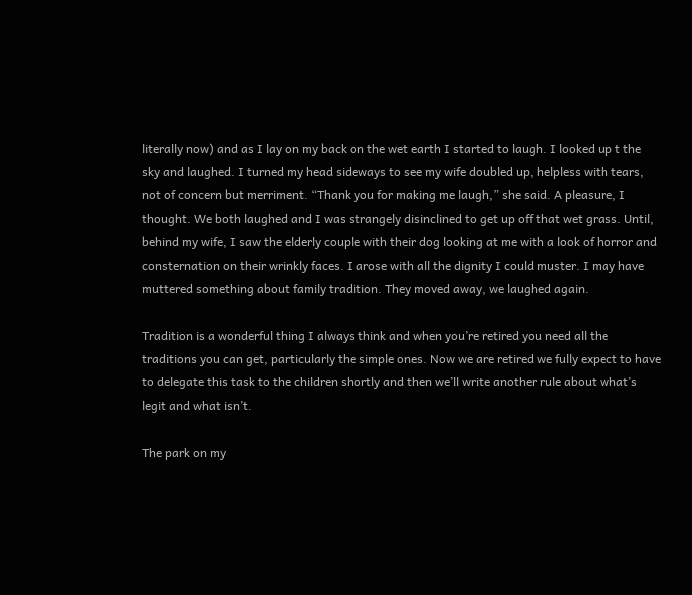literally now) and as I lay on my back on the wet earth I started to laugh. I looked up t the sky and laughed. I turned my head sideways to see my wife doubled up, helpless with tears, not of concern but merriment. “Thank you for making me laugh,” she said. A pleasure, I thought. We both laughed and I was strangely disinclined to get up off that wet grass. Until, behind my wife, I saw the elderly couple with their dog looking at me with a look of horror and consternation on their wrinkly faces. I arose with all the dignity I could muster. I may have muttered something about family tradition. They moved away, we laughed again.

Tradition is a wonderful thing I always think and when you’re retired you need all the traditions you can get, particularly the simple ones. Now we are retired we fully expect to have to delegate this task to the children shortly and then we’ll write another rule about what’s legit and what isn’t.

The park on my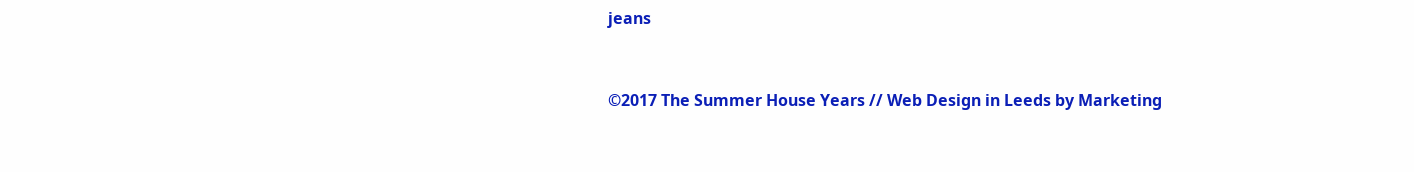jeans


©2017 The Summer House Years // Web Design in Leeds by Marketing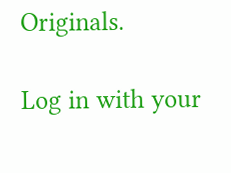Originals.

Log in with your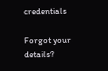credentials

Forgot your details?